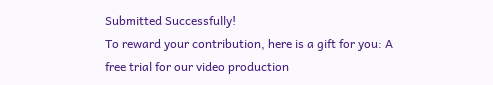Submitted Successfully!
To reward your contribution, here is a gift for you: A free trial for our video production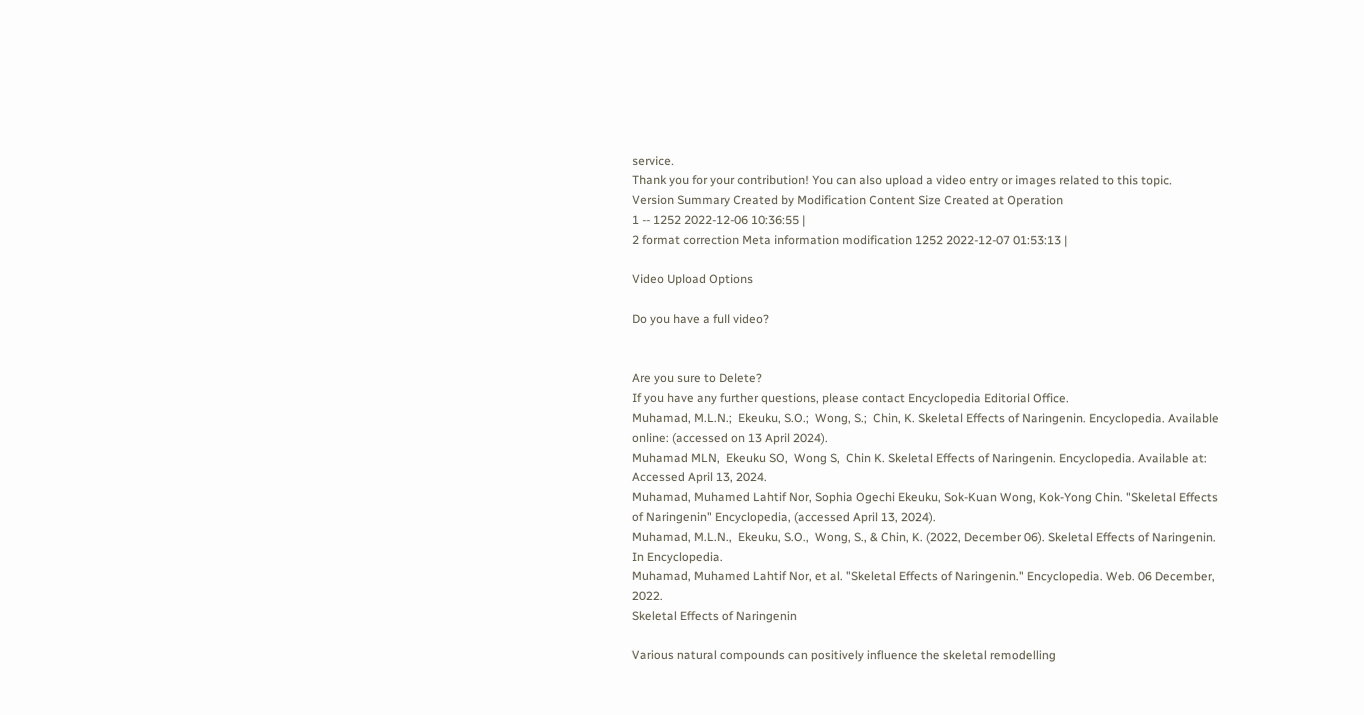service.
Thank you for your contribution! You can also upload a video entry or images related to this topic.
Version Summary Created by Modification Content Size Created at Operation
1 -- 1252 2022-12-06 10:36:55 |
2 format correction Meta information modification 1252 2022-12-07 01:53:13 |

Video Upload Options

Do you have a full video?


Are you sure to Delete?
If you have any further questions, please contact Encyclopedia Editorial Office.
Muhamad, M.L.N.;  Ekeuku, S.O.;  Wong, S.;  Chin, K. Skeletal Effects of Naringenin. Encyclopedia. Available online: (accessed on 13 April 2024).
Muhamad MLN,  Ekeuku SO,  Wong S,  Chin K. Skeletal Effects of Naringenin. Encyclopedia. Available at: Accessed April 13, 2024.
Muhamad, Muhamed Lahtif Nor, Sophia Ogechi Ekeuku, Sok-Kuan Wong, Kok-Yong Chin. "Skeletal Effects of Naringenin" Encyclopedia, (accessed April 13, 2024).
Muhamad, M.L.N.,  Ekeuku, S.O.,  Wong, S., & Chin, K. (2022, December 06). Skeletal Effects of Naringenin. In Encyclopedia.
Muhamad, Muhamed Lahtif Nor, et al. "Skeletal Effects of Naringenin." Encyclopedia. Web. 06 December, 2022.
Skeletal Effects of Naringenin

Various natural compounds can positively influence the skeletal remodelling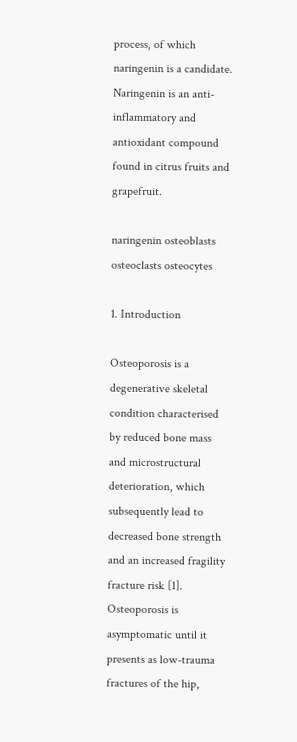process, of which naringenin is a candidate. Naringenin is an anti-inflammatory and antioxidant compound found in citrus fruits and grapefruit.

naringenin osteoblasts osteoclasts osteocytes

1. Introduction

Osteoporosis is a degenerative skeletal condition characterised by reduced bone mass and microstructural deterioration, which subsequently lead to decreased bone strength and an increased fragility fracture risk [1]. Osteoporosis is asymptomatic until it presents as low-trauma fractures of the hip,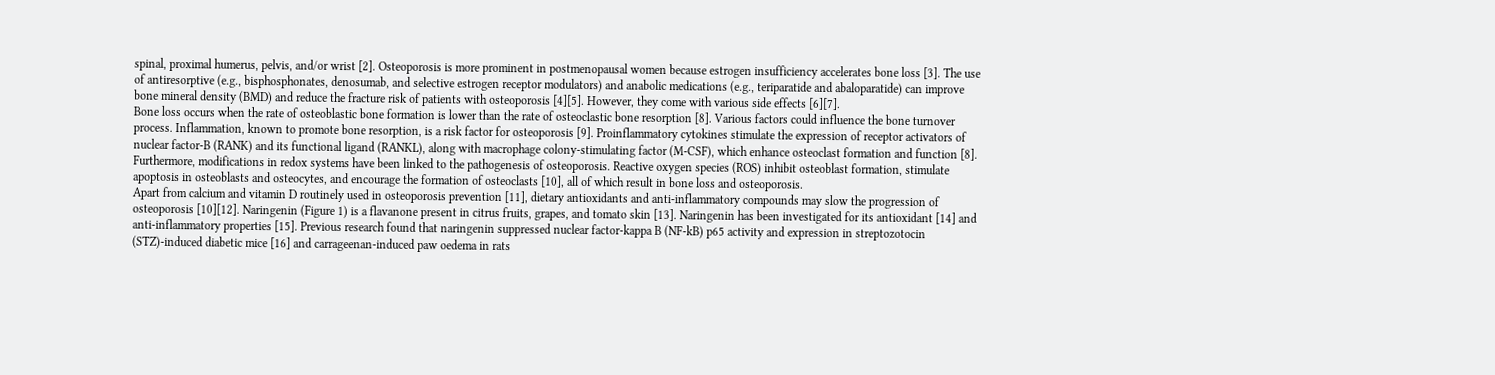spinal, proximal humerus, pelvis, and/or wrist [2]. Osteoporosis is more prominent in postmenopausal women because estrogen insufficiency accelerates bone loss [3]. The use of antiresorptive (e.g., bisphosphonates, denosumab, and selective estrogen receptor modulators) and anabolic medications (e.g., teriparatide and abaloparatide) can improve bone mineral density (BMD) and reduce the fracture risk of patients with osteoporosis [4][5]. However, they come with various side effects [6][7].
Bone loss occurs when the rate of osteoblastic bone formation is lower than the rate of osteoclastic bone resorption [8]. Various factors could influence the bone turnover process. Inflammation, known to promote bone resorption, is a risk factor for osteoporosis [9]. Proinflammatory cytokines stimulate the expression of receptor activators of nuclear factor-B (RANK) and its functional ligand (RANKL), along with macrophage colony-stimulating factor (M-CSF), which enhance osteoclast formation and function [8]. Furthermore, modifications in redox systems have been linked to the pathogenesis of osteoporosis. Reactive oxygen species (ROS) inhibit osteoblast formation, stimulate apoptosis in osteoblasts and osteocytes, and encourage the formation of osteoclasts [10], all of which result in bone loss and osteoporosis.
Apart from calcium and vitamin D routinely used in osteoporosis prevention [11], dietary antioxidants and anti-inflammatory compounds may slow the progression of osteoporosis [10][12]. Naringenin (Figure 1) is a flavanone present in citrus fruits, grapes, and tomato skin [13]. Naringenin has been investigated for its antioxidant [14] and anti-inflammatory properties [15]. Previous research found that naringenin suppressed nuclear factor-kappa B (NF-kB) p65 activity and expression in streptozotocin (STZ)-induced diabetic mice [16] and carrageenan-induced paw oedema in rats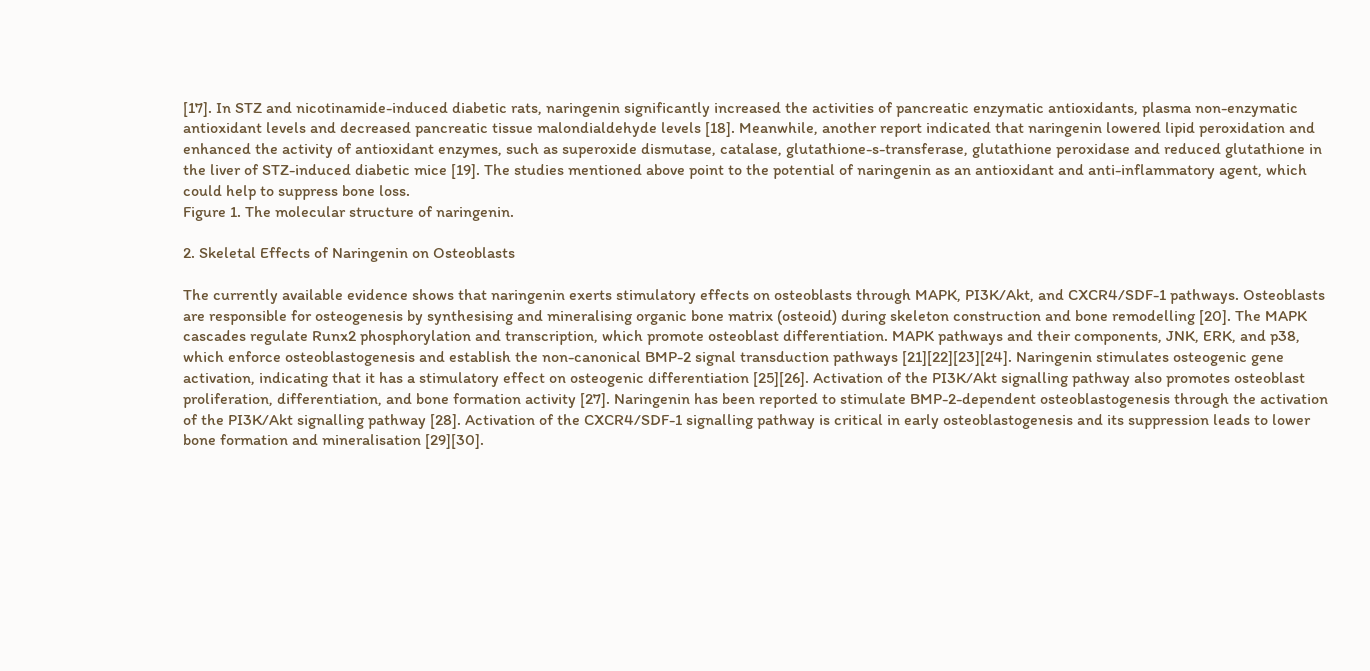[17]. In STZ and nicotinamide-induced diabetic rats, naringenin significantly increased the activities of pancreatic enzymatic antioxidants, plasma non-enzymatic antioxidant levels and decreased pancreatic tissue malondialdehyde levels [18]. Meanwhile, another report indicated that naringenin lowered lipid peroxidation and enhanced the activity of antioxidant enzymes, such as superoxide dismutase, catalase, glutathione-s-transferase, glutathione peroxidase and reduced glutathione in the liver of STZ-induced diabetic mice [19]. The studies mentioned above point to the potential of naringenin as an antioxidant and anti-inflammatory agent, which could help to suppress bone loss.
Figure 1. The molecular structure of naringenin.

2. Skeletal Effects of Naringenin on Osteoblasts

The currently available evidence shows that naringenin exerts stimulatory effects on osteoblasts through MAPK, PI3K/Akt, and CXCR4/SDF-1 pathways. Osteoblasts are responsible for osteogenesis by synthesising and mineralising organic bone matrix (osteoid) during skeleton construction and bone remodelling [20]. The MAPK cascades regulate Runx2 phosphorylation and transcription, which promote osteoblast differentiation. MAPK pathways and their components, JNK, ERK, and p38, which enforce osteoblastogenesis and establish the non-canonical BMP-2 signal transduction pathways [21][22][23][24]. Naringenin stimulates osteogenic gene activation, indicating that it has a stimulatory effect on osteogenic differentiation [25][26]. Activation of the PI3K/Akt signalling pathway also promotes osteoblast proliferation, differentiation, and bone formation activity [27]. Naringenin has been reported to stimulate BMP-2-dependent osteoblastogenesis through the activation of the PI3K/Akt signalling pathway [28]. Activation of the CXCR4/SDF-1 signalling pathway is critical in early osteoblastogenesis and its suppression leads to lower bone formation and mineralisation [29][30].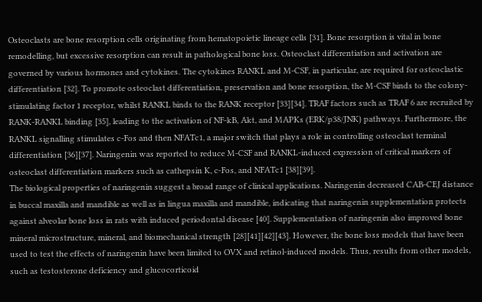Osteoclasts are bone resorption cells originating from hematopoietic lineage cells [31]. Bone resorption is vital in bone remodelling, but excessive resorption can result in pathological bone loss. Osteoclast differentiation and activation are governed by various hormones and cytokines. The cytokines RANKL and M-CSF, in particular, are required for osteoclastic differentiation [32]. To promote osteoclast differentiation, preservation and bone resorption, the M-CSF binds to the colony-stimulating factor 1 receptor, whilst RANKL binds to the RANK receptor [33][34]. TRAF factors such as TRAF 6 are recruited by RANK-RANKL binding [35], leading to the activation of NF-kB, Akt, and MAPKs (ERK/p38/JNK) pathways. Furthermore, the RANKL signalling stimulates c-Fos and then NFATc1, a major switch that plays a role in controlling osteoclast terminal differentiation [36][37]. Naringenin was reported to reduce M-CSF and RANKL-induced expression of critical markers of osteoclast differentiation markers such as cathepsin K, c-Fos, and NFATc1 [38][39].
The biological properties of naringenin suggest a broad range of clinical applications. Naringenin decreased CAB-CEJ distance in buccal maxilla and mandible as well as in lingua maxilla and mandible, indicating that naringenin supplementation protects against alveolar bone loss in rats with induced periodontal disease [40]. Supplementation of naringenin also improved bone mineral microstructure, mineral, and biomechanical strength [28][41][42][43]. However, the bone loss models that have been used to test the effects of naringenin have been limited to OVX and retinol-induced models. Thus, results from other models, such as testosterone deficiency and glucocorticoid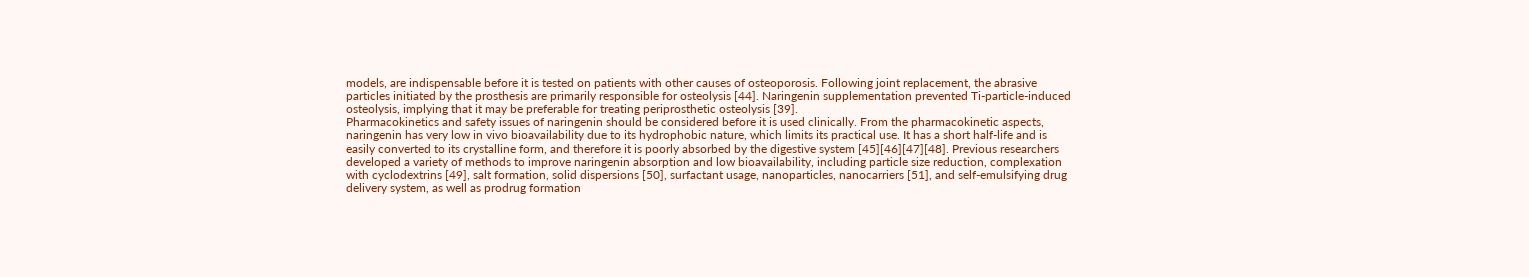models, are indispensable before it is tested on patients with other causes of osteoporosis. Following joint replacement, the abrasive particles initiated by the prosthesis are primarily responsible for osteolysis [44]. Naringenin supplementation prevented Ti-particle-induced osteolysis, implying that it may be preferable for treating periprosthetic osteolysis [39].
Pharmacokinetics and safety issues of naringenin should be considered before it is used clinically. From the pharmacokinetic aspects, naringenin has very low in vivo bioavailability due to its hydrophobic nature, which limits its practical use. It has a short half-life and is easily converted to its crystalline form, and therefore it is poorly absorbed by the digestive system [45][46][47][48]. Previous researchers developed a variety of methods to improve naringenin absorption and low bioavailability, including particle size reduction, complexation with cyclodextrins [49], salt formation, solid dispersions [50], surfactant usage, nanoparticles, nanocarriers [51], and self-emulsifying drug delivery system, as well as prodrug formation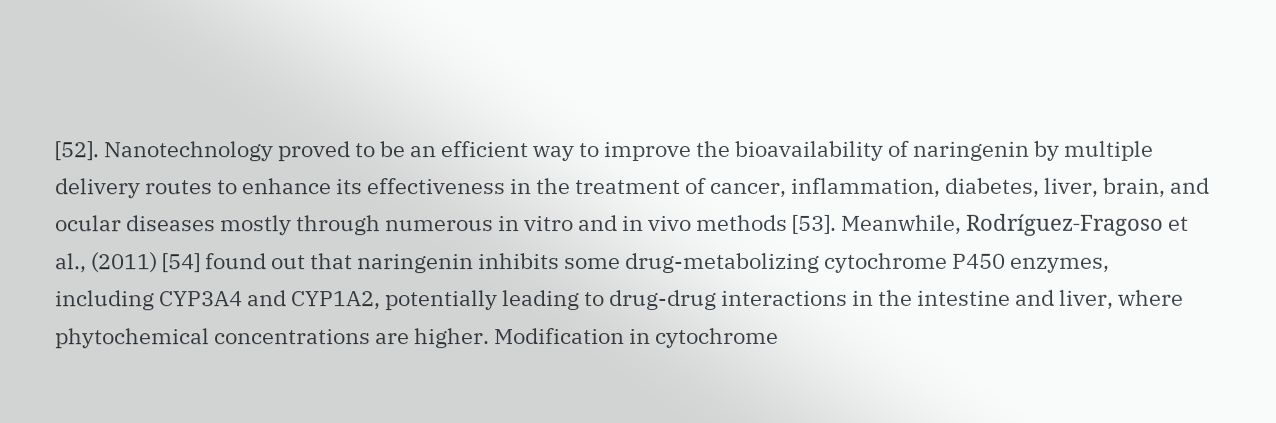[52]. Nanotechnology proved to be an efficient way to improve the bioavailability of naringenin by multiple delivery routes to enhance its effectiveness in the treatment of cancer, inflammation, diabetes, liver, brain, and ocular diseases mostly through numerous in vitro and in vivo methods [53]. Meanwhile, Rodríguez-Fragoso et al., (2011) [54] found out that naringenin inhibits some drug-metabolizing cytochrome P450 enzymes, including CYP3A4 and CYP1A2, potentially leading to drug-drug interactions in the intestine and liver, where phytochemical concentrations are higher. Modification in cytochrome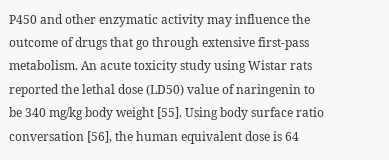P450 and other enzymatic activity may influence the outcome of drugs that go through extensive first-pass metabolism. An acute toxicity study using Wistar rats reported the lethal dose (LD50) value of naringenin to be 340 mg/kg body weight [55]. Using body surface ratio conversation [56], the human equivalent dose is 64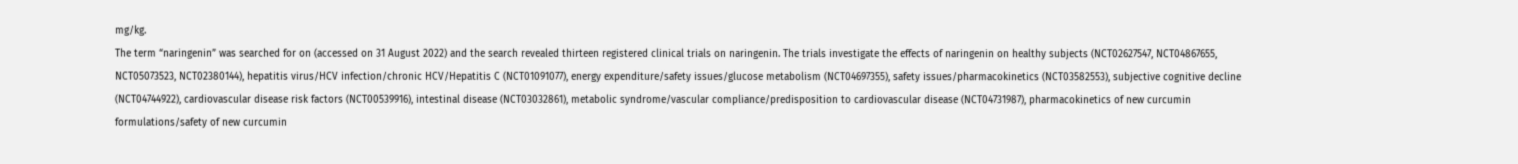mg/kg.
The term “naringenin” was searched for on (accessed on 31 August 2022) and the search revealed thirteen registered clinical trials on naringenin. The trials investigate the effects of naringenin on healthy subjects (NCT02627547, NCT04867655, NCT05073523, NCT02380144), hepatitis virus/HCV infection/chronic HCV/Hepatitis C (NCT01091077), energy expenditure/safety issues/glucose metabolism (NCT04697355), safety issues/pharmacokinetics (NCT03582553), subjective cognitive decline (NCT04744922), cardiovascular disease risk factors (NCT00539916), intestinal disease (NCT03032861), metabolic syndrome/vascular compliance/predisposition to cardiovascular disease (NCT04731987), pharmacokinetics of new curcumin formulations/safety of new curcumin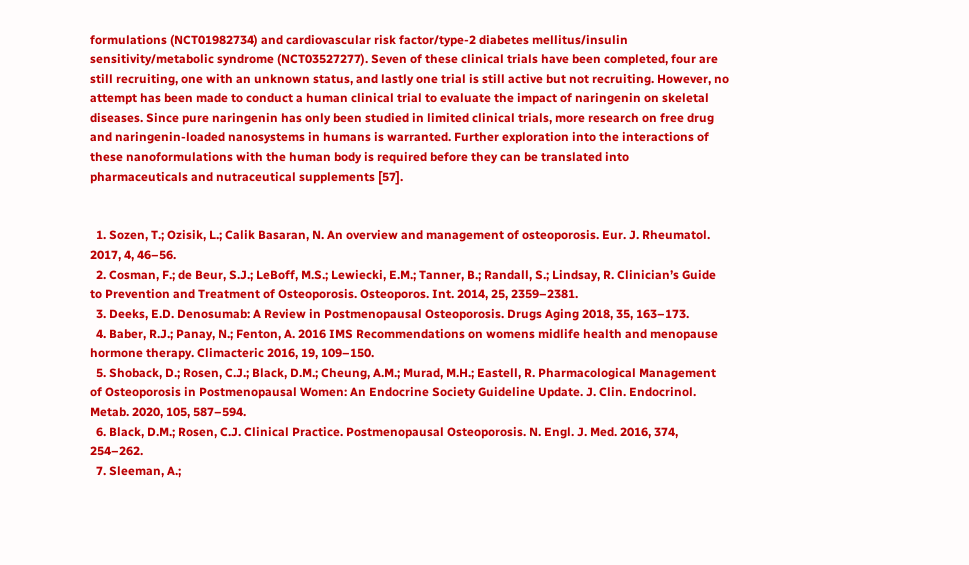formulations (NCT01982734) and cardiovascular risk factor/type-2 diabetes mellitus/insulin sensitivity/metabolic syndrome (NCT03527277). Seven of these clinical trials have been completed, four are still recruiting, one with an unknown status, and lastly one trial is still active but not recruiting. However, no attempt has been made to conduct a human clinical trial to evaluate the impact of naringenin on skeletal diseases. Since pure naringenin has only been studied in limited clinical trials, more research on free drug and naringenin-loaded nanosystems in humans is warranted. Further exploration into the interactions of these nanoformulations with the human body is required before they can be translated into pharmaceuticals and nutraceutical supplements [57].


  1. Sozen, T.; Ozisik, L.; Calik Basaran, N. An overview and management of osteoporosis. Eur. J. Rheumatol. 2017, 4, 46–56.
  2. Cosman, F.; de Beur, S.J.; LeBoff, M.S.; Lewiecki, E.M.; Tanner, B.; Randall, S.; Lindsay, R. Clinician’s Guide to Prevention and Treatment of Osteoporosis. Osteoporos. Int. 2014, 25, 2359–2381.
  3. Deeks, E.D. Denosumab: A Review in Postmenopausal Osteoporosis. Drugs Aging 2018, 35, 163–173.
  4. Baber, R.J.; Panay, N.; Fenton, A. 2016 IMS Recommendations on womens midlife health and menopause hormone therapy. Climacteric 2016, 19, 109–150.
  5. Shoback, D.; Rosen, C.J.; Black, D.M.; Cheung, A.M.; Murad, M.H.; Eastell, R. Pharmacological Management of Osteoporosis in Postmenopausal Women: An Endocrine Society Guideline Update. J. Clin. Endocrinol. Metab. 2020, 105, 587–594.
  6. Black, D.M.; Rosen, C.J. Clinical Practice. Postmenopausal Osteoporosis. N. Engl. J. Med. 2016, 374, 254–262.
  7. Sleeman, A.;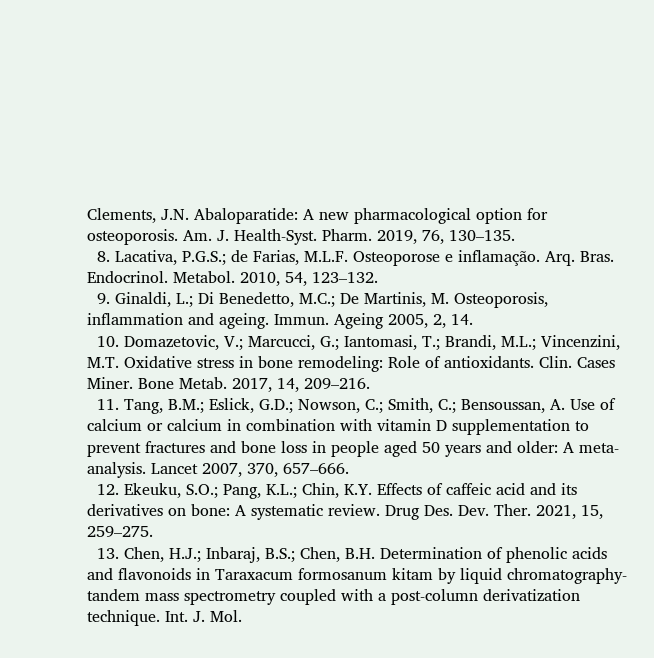Clements, J.N. Abaloparatide: A new pharmacological option for osteoporosis. Am. J. Health-Syst. Pharm. 2019, 76, 130–135.
  8. Lacativa, P.G.S.; de Farias, M.L.F. Osteoporose e inflamação. Arq. Bras. Endocrinol. Metabol. 2010, 54, 123–132.
  9. Ginaldi, L.; Di Benedetto, M.C.; De Martinis, M. Osteoporosis, inflammation and ageing. Immun. Ageing 2005, 2, 14.
  10. Domazetovic, V.; Marcucci, G.; Iantomasi, T.; Brandi, M.L.; Vincenzini, M.T. Oxidative stress in bone remodeling: Role of antioxidants. Clin. Cases Miner. Bone Metab. 2017, 14, 209–216.
  11. Tang, B.M.; Eslick, G.D.; Nowson, C.; Smith, C.; Bensoussan, A. Use of calcium or calcium in combination with vitamin D supplementation to prevent fractures and bone loss in people aged 50 years and older: A meta-analysis. Lancet 2007, 370, 657–666.
  12. Ekeuku, S.O.; Pang, K.L.; Chin, K.Y. Effects of caffeic acid and its derivatives on bone: A systematic review. Drug Des. Dev. Ther. 2021, 15, 259–275.
  13. Chen, H.J.; Inbaraj, B.S.; Chen, B.H. Determination of phenolic acids and flavonoids in Taraxacum formosanum kitam by liquid chromatography-tandem mass spectrometry coupled with a post-column derivatization technique. Int. J. Mol.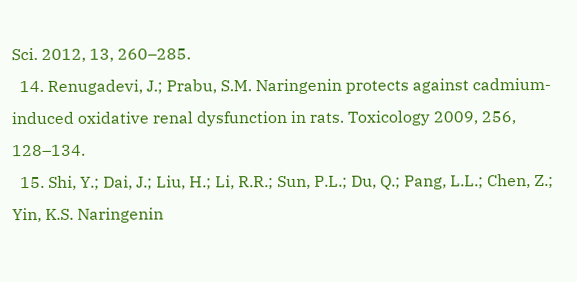Sci. 2012, 13, 260–285.
  14. Renugadevi, J.; Prabu, S.M. Naringenin protects against cadmium-induced oxidative renal dysfunction in rats. Toxicology 2009, 256, 128–134.
  15. Shi, Y.; Dai, J.; Liu, H.; Li, R.R.; Sun, P.L.; Du, Q.; Pang, L.L.; Chen, Z.; Yin, K.S. Naringenin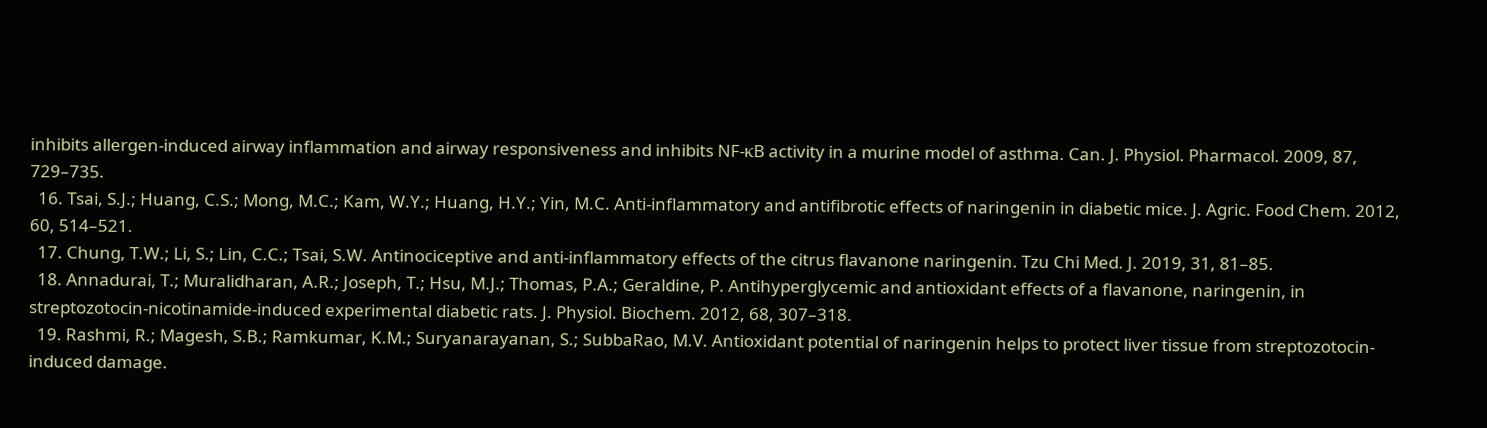inhibits allergen-induced airway inflammation and airway responsiveness and inhibits NF-κB activity in a murine model of asthma. Can. J. Physiol. Pharmacol. 2009, 87, 729–735.
  16. Tsai, S.J.; Huang, C.S.; Mong, M.C.; Kam, W.Y.; Huang, H.Y.; Yin, M.C. Anti-inflammatory and antifibrotic effects of naringenin in diabetic mice. J. Agric. Food Chem. 2012, 60, 514–521.
  17. Chung, T.W.; Li, S.; Lin, C.C.; Tsai, S.W. Antinociceptive and anti-inflammatory effects of the citrus flavanone naringenin. Tzu Chi Med. J. 2019, 31, 81–85.
  18. Annadurai, T.; Muralidharan, A.R.; Joseph, T.; Hsu, M.J.; Thomas, P.A.; Geraldine, P. Antihyperglycemic and antioxidant effects of a flavanone, naringenin, in streptozotocin-nicotinamide-induced experimental diabetic rats. J. Physiol. Biochem. 2012, 68, 307–318.
  19. Rashmi, R.; Magesh, S.B.; Ramkumar, K.M.; Suryanarayanan, S.; SubbaRao, M.V. Antioxidant potential of naringenin helps to protect liver tissue from streptozotocin-induced damage.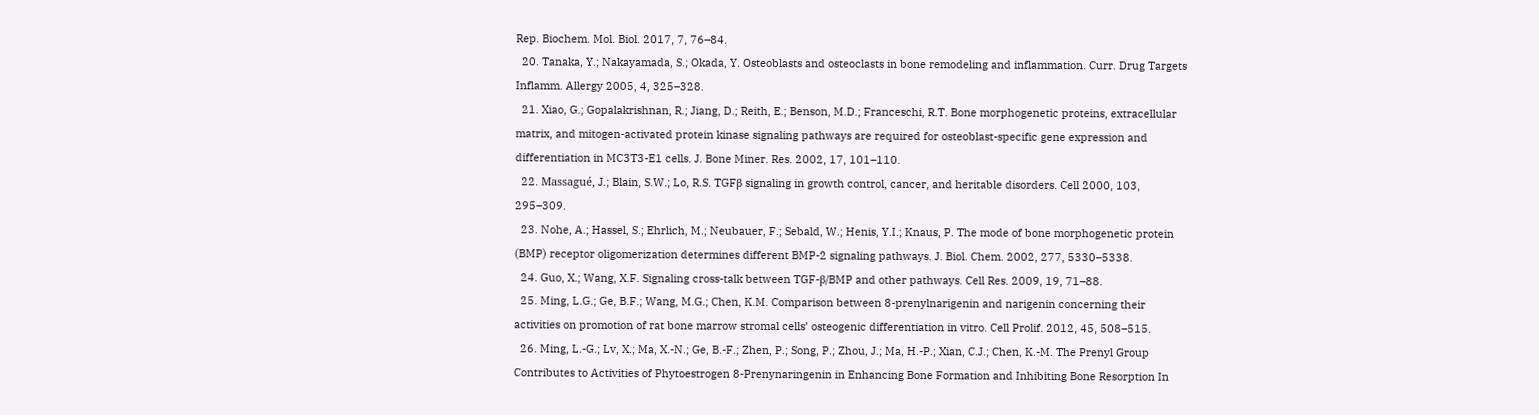Rep. Biochem. Mol. Biol. 2017, 7, 76–84.
  20. Tanaka, Y.; Nakayamada, S.; Okada, Y. Osteoblasts and osteoclasts in bone remodeling and inflammation. Curr. Drug Targets Inflamm. Allergy 2005, 4, 325–328.
  21. Xiao, G.; Gopalakrishnan, R.; Jiang, D.; Reith, E.; Benson, M.D.; Franceschi, R.T. Bone morphogenetic proteins, extracellular matrix, and mitogen-activated protein kinase signaling pathways are required for osteoblast-specific gene expression and differentiation in MC3T3-E1 cells. J. Bone Miner. Res. 2002, 17, 101–110.
  22. Massagué, J.; Blain, S.W.; Lo, R.S. TGFβ signaling in growth control, cancer, and heritable disorders. Cell 2000, 103, 295–309.
  23. Nohe, A.; Hassel, S.; Ehrlich, M.; Neubauer, F.; Sebald, W.; Henis, Y.I.; Knaus, P. The mode of bone morphogenetic protein (BMP) receptor oligomerization determines different BMP-2 signaling pathways. J. Biol. Chem. 2002, 277, 5330–5338.
  24. Guo, X.; Wang, X.F. Signaling cross-talk between TGF-β/BMP and other pathways. Cell Res. 2009, 19, 71–88.
  25. Ming, L.G.; Ge, B.F.; Wang, M.G.; Chen, K.M. Comparison between 8-prenylnarigenin and narigenin concerning their activities on promotion of rat bone marrow stromal cells’ osteogenic differentiation in vitro. Cell Prolif. 2012, 45, 508–515.
  26. Ming, L.-G.; Lv, X.; Ma, X.-N.; Ge, B.-F.; Zhen, P.; Song, P.; Zhou, J.; Ma, H.-P.; Xian, C.J.; Chen, K.-M. The Prenyl Group Contributes to Activities of Phytoestrogen 8-Prenynaringenin in Enhancing Bone Formation and Inhibiting Bone Resorption In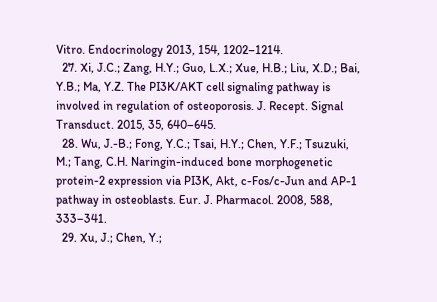Vitro. Endocrinology 2013, 154, 1202–1214.
  27. Xi, J.C.; Zang, H.Y.; Guo, L.X.; Xue, H.B.; Liu, X.D.; Bai, Y.B.; Ma, Y.Z. The PI3K/AKT cell signaling pathway is involved in regulation of osteoporosis. J. Recept. Signal Transduct. 2015, 35, 640–645.
  28. Wu, J.-B.; Fong, Y.C.; Tsai, H.Y.; Chen, Y.F.; Tsuzuki, M.; Tang, C.H. Naringin-induced bone morphogenetic protein-2 expression via PI3K, Akt, c-Fos/c-Jun and AP-1 pathway in osteoblasts. Eur. J. Pharmacol. 2008, 588, 333–341.
  29. Xu, J.; Chen, Y.;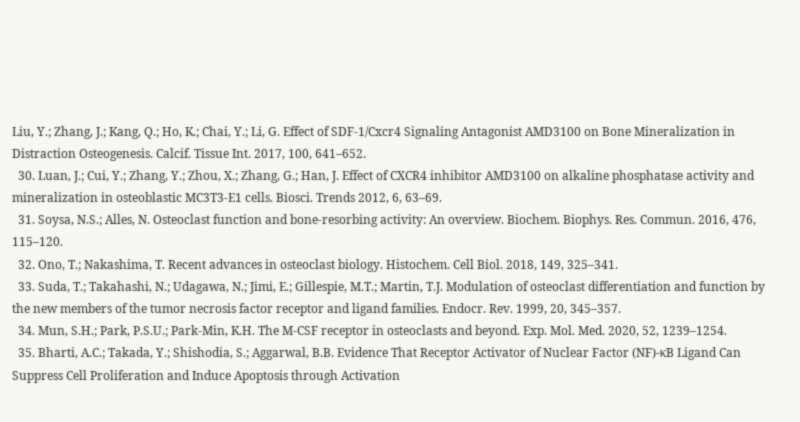Liu, Y.; Zhang, J.; Kang, Q.; Ho, K.; Chai, Y.; Li, G. Effect of SDF-1/Cxcr4 Signaling Antagonist AMD3100 on Bone Mineralization in Distraction Osteogenesis. Calcif. Tissue Int. 2017, 100, 641–652.
  30. Luan, J.; Cui, Y.; Zhang, Y.; Zhou, X.; Zhang, G.; Han, J. Effect of CXCR4 inhibitor AMD3100 on alkaline phosphatase activity and mineralization in osteoblastic MC3T3-E1 cells. Biosci. Trends 2012, 6, 63–69.
  31. Soysa, N.S.; Alles, N. Osteoclast function and bone-resorbing activity: An overview. Biochem. Biophys. Res. Commun. 2016, 476, 115–120.
  32. Ono, T.; Nakashima, T. Recent advances in osteoclast biology. Histochem. Cell Biol. 2018, 149, 325–341.
  33. Suda, T.; Takahashi, N.; Udagawa, N.; Jimi, E.; Gillespie, M.T.; Martin, T.J. Modulation of osteoclast differentiation and function by the new members of the tumor necrosis factor receptor and ligand families. Endocr. Rev. 1999, 20, 345–357.
  34. Mun, S.H.; Park, P.S.U.; Park-Min, K.H. The M-CSF receptor in osteoclasts and beyond. Exp. Mol. Med. 2020, 52, 1239–1254.
  35. Bharti, A.C.; Takada, Y.; Shishodia, S.; Aggarwal, B.B. Evidence That Receptor Activator of Nuclear Factor (NF)-κB Ligand Can Suppress Cell Proliferation and Induce Apoptosis through Activation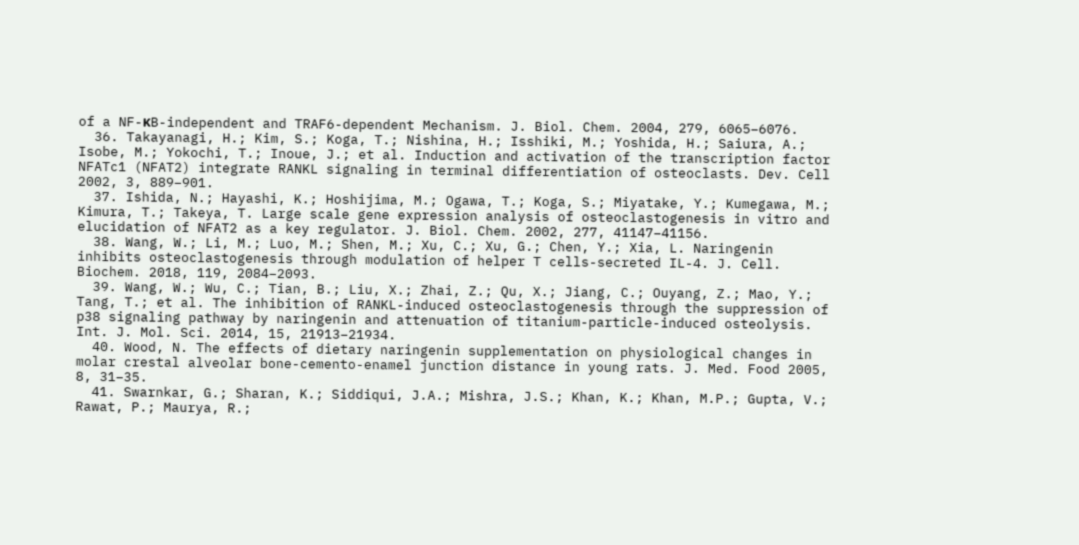of a NF-κB-independent and TRAF6-dependent Mechanism. J. Biol. Chem. 2004, 279, 6065–6076.
  36. Takayanagi, H.; Kim, S.; Koga, T.; Nishina, H.; Isshiki, M.; Yoshida, H.; Saiura, A.; Isobe, M.; Yokochi, T.; Inoue, J.; et al. Induction and activation of the transcription factor NFATc1 (NFAT2) integrate RANKL signaling in terminal differentiation of osteoclasts. Dev. Cell 2002, 3, 889–901.
  37. Ishida, N.; Hayashi, K.; Hoshijima, M.; Ogawa, T.; Koga, S.; Miyatake, Y.; Kumegawa, M.; Kimura, T.; Takeya, T. Large scale gene expression analysis of osteoclastogenesis in vitro and elucidation of NFAT2 as a key regulator. J. Biol. Chem. 2002, 277, 41147–41156.
  38. Wang, W.; Li, M.; Luo, M.; Shen, M.; Xu, C.; Xu, G.; Chen, Y.; Xia, L. Naringenin inhibits osteoclastogenesis through modulation of helper T cells-secreted IL-4. J. Cell. Biochem. 2018, 119, 2084–2093.
  39. Wang, W.; Wu, C.; Tian, B.; Liu, X.; Zhai, Z.; Qu, X.; Jiang, C.; Ouyang, Z.; Mao, Y.; Tang, T.; et al. The inhibition of RANKL-induced osteoclastogenesis through the suppression of p38 signaling pathway by naringenin and attenuation of titanium-particle-induced osteolysis. Int. J. Mol. Sci. 2014, 15, 21913–21934.
  40. Wood, N. The effects of dietary naringenin supplementation on physiological changes in molar crestal alveolar bone-cemento-enamel junction distance in young rats. J. Med. Food 2005, 8, 31–35.
  41. Swarnkar, G.; Sharan, K.; Siddiqui, J.A.; Mishra, J.S.; Khan, K.; Khan, M.P.; Gupta, V.; Rawat, P.; Maurya, R.;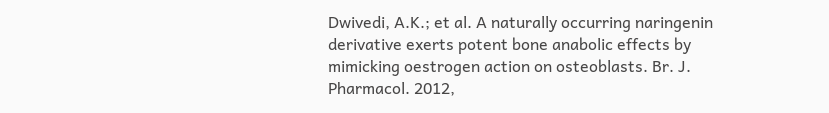Dwivedi, A.K.; et al. A naturally occurring naringenin derivative exerts potent bone anabolic effects by mimicking oestrogen action on osteoblasts. Br. J. Pharmacol. 2012,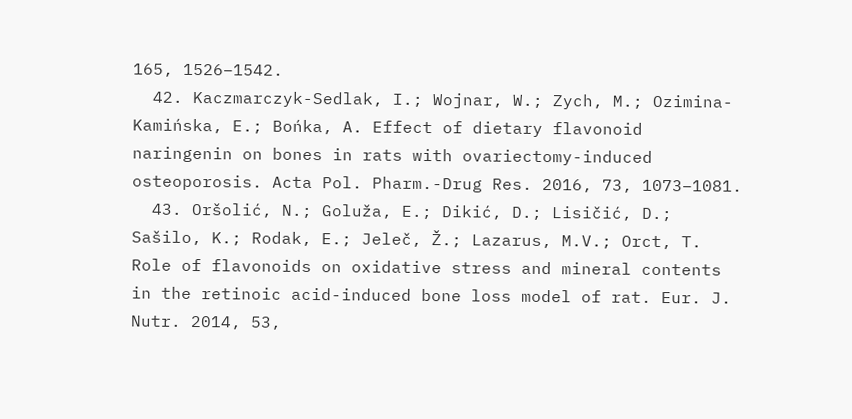165, 1526–1542.
  42. Kaczmarczyk-Sedlak, I.; Wojnar, W.; Zych, M.; Ozimina-Kamińska, E.; Bońka, A. Effect of dietary flavonoid naringenin on bones in rats with ovariectomy-induced osteoporosis. Acta Pol. Pharm.-Drug Res. 2016, 73, 1073–1081.
  43. Oršolić, N.; Goluža, E.; Dikić, D.; Lisičić, D.; Sašilo, K.; Rodak, E.; Jeleč, Ž.; Lazarus, M.V.; Orct, T. Role of flavonoids on oxidative stress and mineral contents in the retinoic acid-induced bone loss model of rat. Eur. J. Nutr. 2014, 53,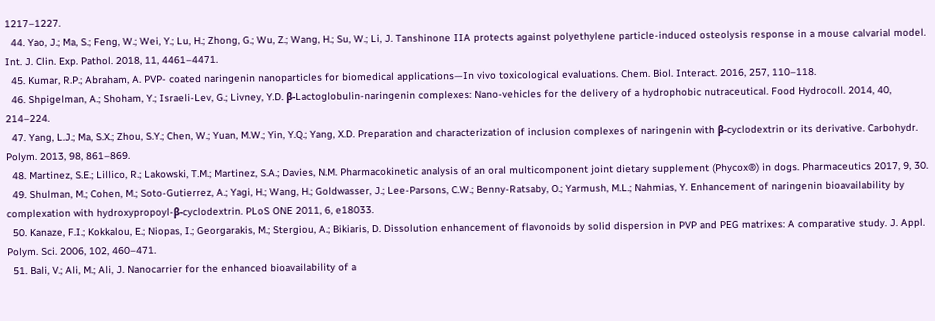1217–1227.
  44. Yao, J.; Ma, S.; Feng, W.; Wei, Y.; Lu, H.; Zhong, G.; Wu, Z.; Wang, H.; Su, W.; Li, J. Tanshinone IIA protects against polyethylene particle-induced osteolysis response in a mouse calvarial model. Int. J. Clin. Exp. Pathol. 2018, 11, 4461–4471.
  45. Kumar, R.P.; Abraham, A. PVP- coated naringenin nanoparticles for biomedical applications—In vivo toxicological evaluations. Chem. Biol. Interact. 2016, 257, 110–118.
  46. Shpigelman, A.; Shoham, Y.; Israeli-Lev, G.; Livney, Y.D. β-Lactoglobulin-naringenin complexes: Nano-vehicles for the delivery of a hydrophobic nutraceutical. Food Hydrocoll. 2014, 40, 214–224.
  47. Yang, L.J.; Ma, S.X.; Zhou, S.Y.; Chen, W.; Yuan, M.W.; Yin, Y.Q.; Yang, X.D. Preparation and characterization of inclusion complexes of naringenin with β-cyclodextrin or its derivative. Carbohydr. Polym. 2013, 98, 861–869.
  48. Martinez, S.E.; Lillico, R.; Lakowski, T.M.; Martinez, S.A.; Davies, N.M. Pharmacokinetic analysis of an oral multicomponent joint dietary supplement (Phycox®) in dogs. Pharmaceutics 2017, 9, 30.
  49. Shulman, M.; Cohen, M.; Soto-Gutierrez, A.; Yagi, H.; Wang, H.; Goldwasser, J.; Lee-Parsons, C.W.; Benny-Ratsaby, O.; Yarmush, M.L.; Nahmias, Y. Enhancement of naringenin bioavailability by complexation with hydroxypropoyl-β-cyclodextrin. PLoS ONE 2011, 6, e18033.
  50. Kanaze, F.I.; Kokkalou, E.; Niopas, I.; Georgarakis, M.; Stergiou, A.; Bikiaris, D. Dissolution enhancement of flavonoids by solid dispersion in PVP and PEG matrixes: A comparative study. J. Appl. Polym. Sci. 2006, 102, 460–471.
  51. Bali, V.; Ali, M.; Ali, J. Nanocarrier for the enhanced bioavailability of a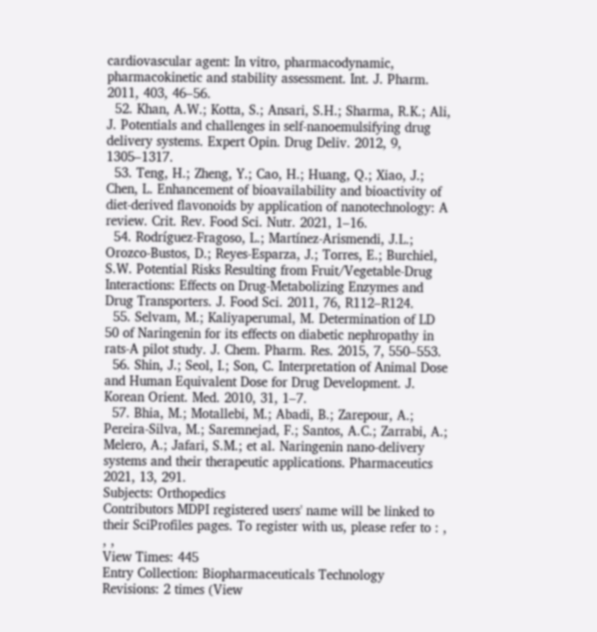cardiovascular agent: In vitro, pharmacodynamic, pharmacokinetic and stability assessment. Int. J. Pharm. 2011, 403, 46–56.
  52. Khan, A.W.; Kotta, S.; Ansari, S.H.; Sharma, R.K.; Ali, J. Potentials and challenges in self-nanoemulsifying drug delivery systems. Expert Opin. Drug Deliv. 2012, 9, 1305–1317.
  53. Teng, H.; Zheng, Y.; Cao, H.; Huang, Q.; Xiao, J.; Chen, L. Enhancement of bioavailability and bioactivity of diet-derived flavonoids by application of nanotechnology: A review. Crit. Rev. Food Sci. Nutr. 2021, 1–16.
  54. Rodríguez-Fragoso, L.; Martínez-Arismendi, J.L.; Orozco-Bustos, D.; Reyes-Esparza, J.; Torres, E.; Burchiel, S.W. Potential Risks Resulting from Fruit/Vegetable-Drug Interactions: Effects on Drug-Metabolizing Enzymes and Drug Transporters. J. Food Sci. 2011, 76, R112–R124.
  55. Selvam, M.; Kaliyaperumal, M. Determination of LD 50 of Naringenin for its effects on diabetic nephropathy in rats-A pilot study. J. Chem. Pharm. Res. 2015, 7, 550–553.
  56. Shin, J.; Seol, I.; Son, C. Interpretation of Animal Dose and Human Equivalent Dose for Drug Development. J. Korean Orient. Med. 2010, 31, 1–7.
  57. Bhia, M.; Motallebi, M.; Abadi, B.; Zarepour, A.; Pereira-Silva, M.; Saremnejad, F.; Santos, A.C.; Zarrabi, A.; Melero, A.; Jafari, S.M.; et al. Naringenin nano-delivery systems and their therapeutic applications. Pharmaceutics 2021, 13, 291.
Subjects: Orthopedics
Contributors MDPI registered users' name will be linked to their SciProfiles pages. To register with us, please refer to : , , ,
View Times: 445
Entry Collection: Biopharmaceuticals Technology
Revisions: 2 times (View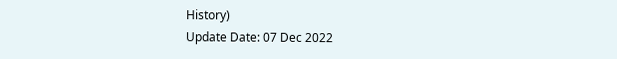History)
Update Date: 07 Dec 2022